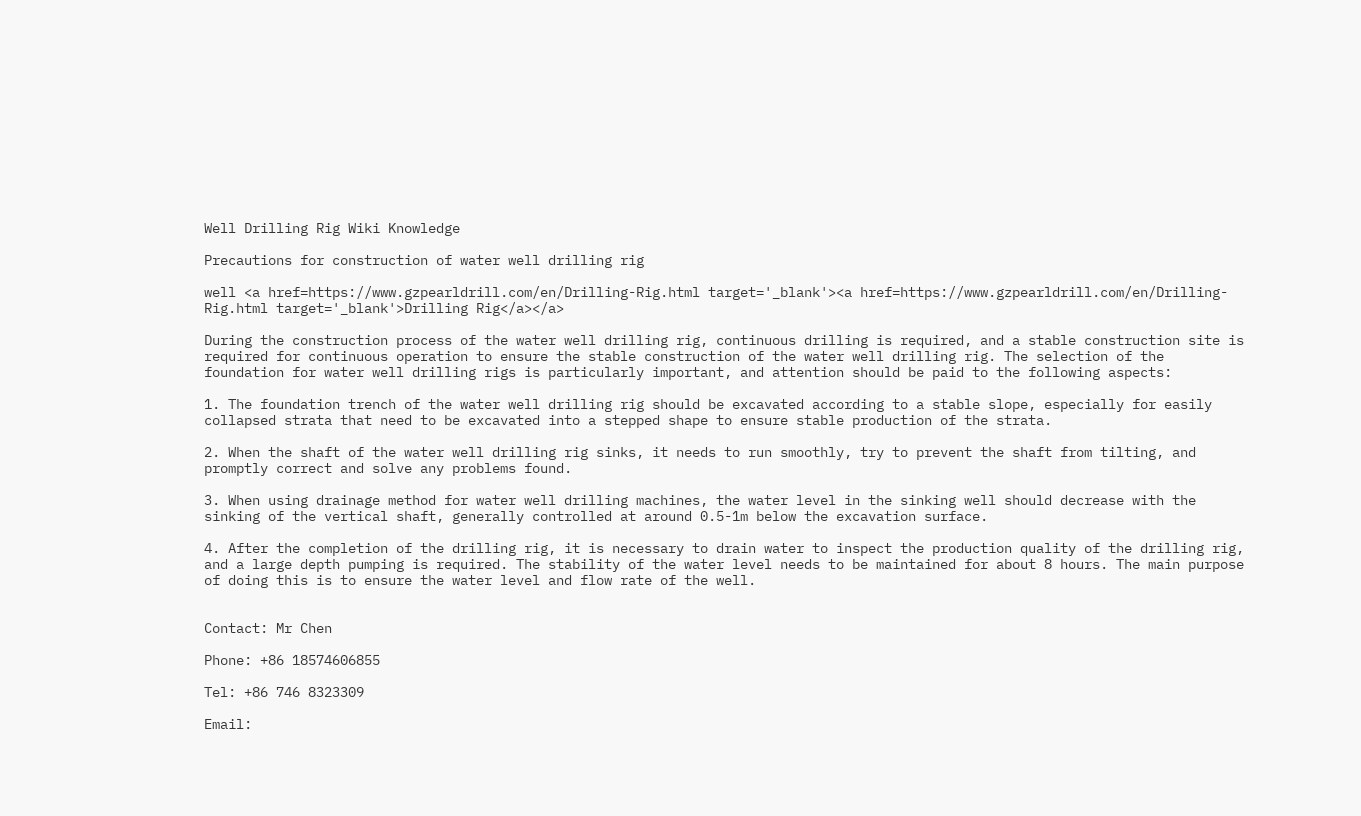Well Drilling Rig Wiki Knowledge

Precautions for construction of water well drilling rig

well <a href=https://www.gzpearldrill.com/en/Drilling-Rig.html target='_blank'><a href=https://www.gzpearldrill.com/en/Drilling-Rig.html target='_blank'>Drilling Rig</a></a>

During the construction process of the water well drilling rig, continuous drilling is required, and a stable construction site is required for continuous operation to ensure the stable construction of the water well drilling rig. The selection of the foundation for water well drilling rigs is particularly important, and attention should be paid to the following aspects:

1. The foundation trench of the water well drilling rig should be excavated according to a stable slope, especially for easily collapsed strata that need to be excavated into a stepped shape to ensure stable production of the strata.

2. When the shaft of the water well drilling rig sinks, it needs to run smoothly, try to prevent the shaft from tilting, and promptly correct and solve any problems found.

3. When using drainage method for water well drilling machines, the water level in the sinking well should decrease with the sinking of the vertical shaft, generally controlled at around 0.5-1m below the excavation surface.

4. After the completion of the drilling rig, it is necessary to drain water to inspect the production quality of the drilling rig, and a large depth pumping is required. The stability of the water level needs to be maintained for about 8 hours. The main purpose of doing this is to ensure the water level and flow rate of the well.


Contact: Mr Chen

Phone: +86 18574606855

Tel: +86 746 8323309

Email: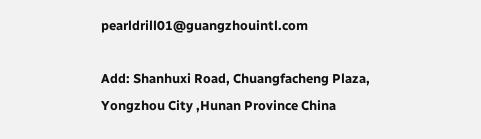pearldrill01@guangzhouintl.com

Add: Shanhuxi Road, Chuangfacheng Plaza, Yongzhou City ,Hunan Province China